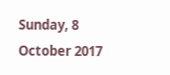Sunday, 8 October 2017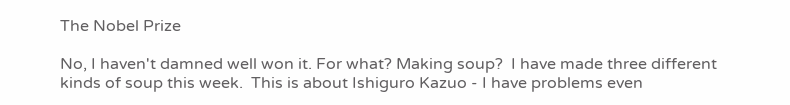The Nobel Prize

No, I haven't damned well won it. For what? Making soup?  I have made three different kinds of soup this week.  This is about Ishiguro Kazuo - I have problems even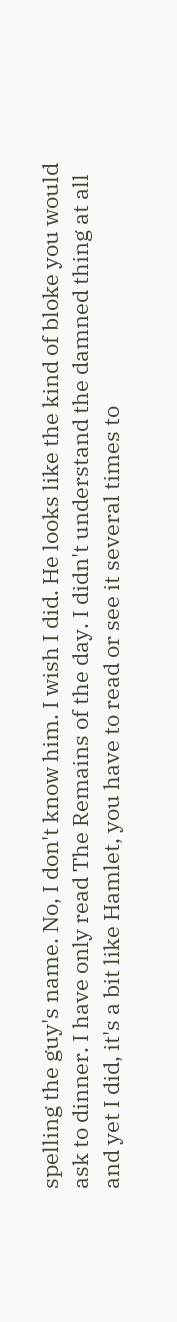spelling the guy's name. No, I don't know him. I wish I did. He looks like the kind of bloke you would ask to dinner. I have only read The Remains of the day. I didn't understand the damned thing at all and yet I did, it's a bit like Hamlet, you have to read or see it several times to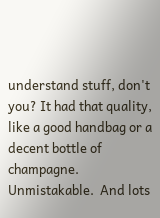understand stuff, don't you? It had that quality, like a good handbag or a decent bottle of champagne. Unmistakable.  And lots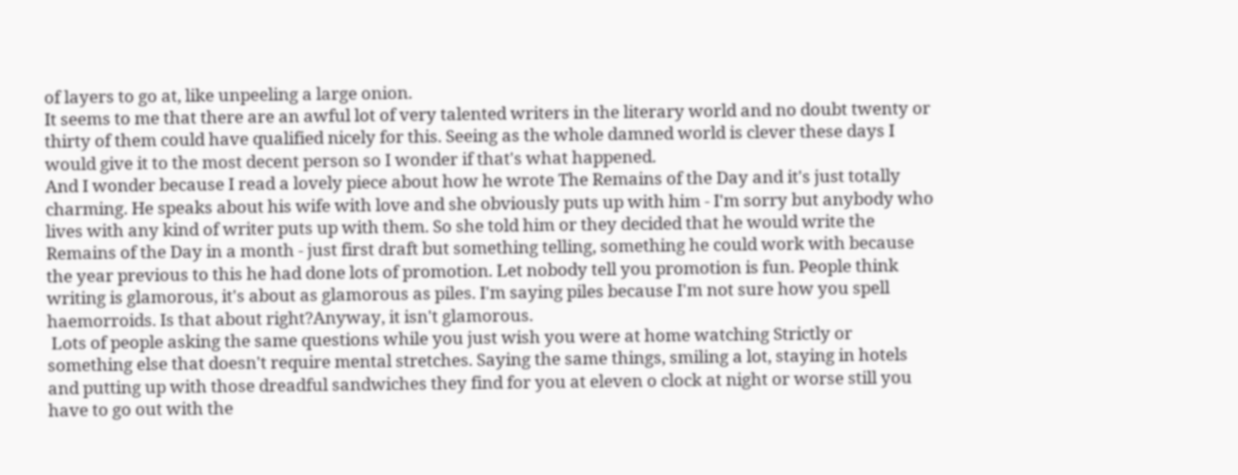of layers to go at, like unpeeling a large onion.
It seems to me that there are an awful lot of very talented writers in the literary world and no doubt twenty or thirty of them could have qualified nicely for this. Seeing as the whole damned world is clever these days I would give it to the most decent person so I wonder if that's what happened.
And I wonder because I read a lovely piece about how he wrote The Remains of the Day and it's just totally charming. He speaks about his wife with love and she obviously puts up with him - I'm sorry but anybody who lives with any kind of writer puts up with them. So she told him or they decided that he would write the Remains of the Day in a month - just first draft but something telling, something he could work with because the year previous to this he had done lots of promotion. Let nobody tell you promotion is fun. People think writing is glamorous, it's about as glamorous as piles. I'm saying piles because I'm not sure how you spell haemorroids. Is that about right?Anyway, it isn't glamorous.
 Lots of people asking the same questions while you just wish you were at home watching Strictly or something else that doesn't require mental stretches. Saying the same things, smiling a lot, staying in hotels and putting up with those dreadful sandwiches they find for you at eleven o clock at night or worse still you have to go out with the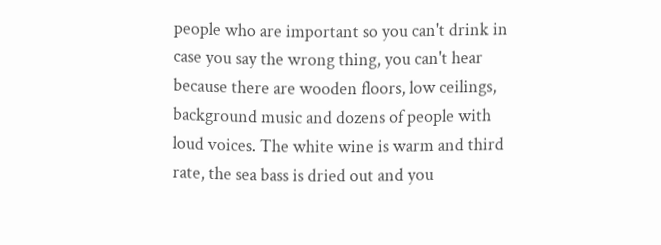people who are important so you can't drink in case you say the wrong thing, you can't hear because there are wooden floors, low ceilings, background music and dozens of people with loud voices. The white wine is warm and third rate, the sea bass is dried out and you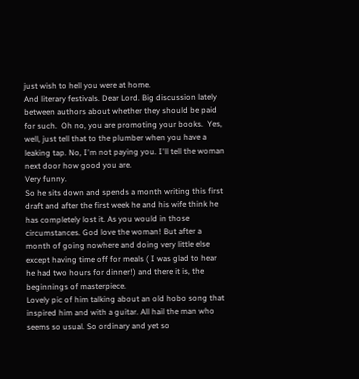just wish to hell you were at home.
And literary festivals. Dear Lord. Big discussion lately between authors about whether they should be paid for such.  Oh no, you are promoting your books.  Yes, well, just tell that to the plumber when you have a leaking tap. No, I'm not paying you. I'll tell the woman next door how good you are.
Very funny.
So he sits down and spends a month writing this first draft and after the first week he and his wife think he has completely lost it. As you would in those circumstances. God love the woman! But after a month of going nowhere and doing very little else except having time off for meals ( I was glad to hear he had two hours for dinner!) and there it is, the beginnings of masterpiece.
Lovely pic of him talking about an old hobo song that inspired him and with a guitar. All hail the man who seems so usual. So ordinary and yet so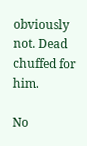obviously not. Dead chuffed for him.

No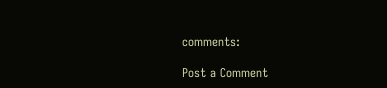comments:

Post a Comment